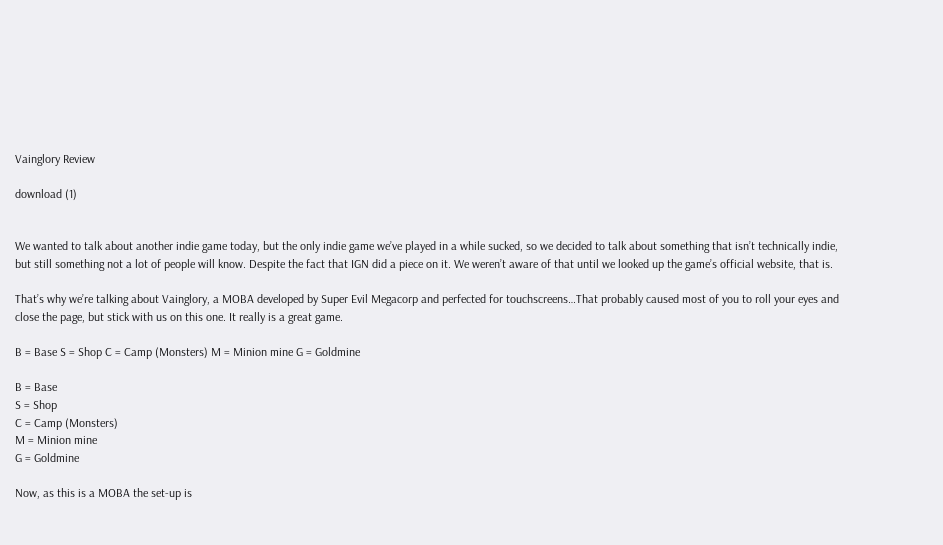Vainglory Review

download (1)


We wanted to talk about another indie game today, but the only indie game we’ve played in a while sucked, so we decided to talk about something that isn’t technically indie, but still something not a lot of people will know. Despite the fact that IGN did a piece on it. We weren’t aware of that until we looked up the game’s official website, that is.

That’s why we’re talking about Vainglory, a MOBA developed by Super Evil Megacorp and perfected for touchscreens…That probably caused most of you to roll your eyes and close the page, but stick with us on this one. It really is a great game.

B = Base S = Shop C = Camp (Monsters) M = Minion mine G = Goldmine

B = Base
S = Shop
C = Camp (Monsters)
M = Minion mine
G = Goldmine

Now, as this is a MOBA the set-up is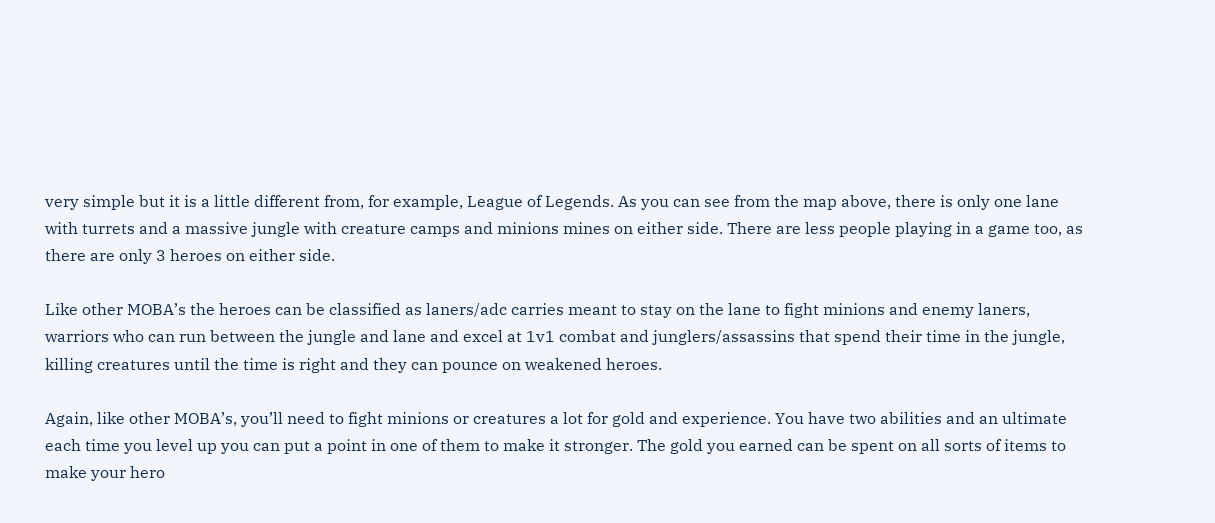very simple but it is a little different from, for example, League of Legends. As you can see from the map above, there is only one lane with turrets and a massive jungle with creature camps and minions mines on either side. There are less people playing in a game too, as there are only 3 heroes on either side.

Like other MOBA’s the heroes can be classified as laners/adc carries meant to stay on the lane to fight minions and enemy laners, warriors who can run between the jungle and lane and excel at 1v1 combat and junglers/assassins that spend their time in the jungle, killing creatures until the time is right and they can pounce on weakened heroes.

Again, like other MOBA’s, you’ll need to fight minions or creatures a lot for gold and experience. You have two abilities and an ultimate each time you level up you can put a point in one of them to make it stronger. The gold you earned can be spent on all sorts of items to make your hero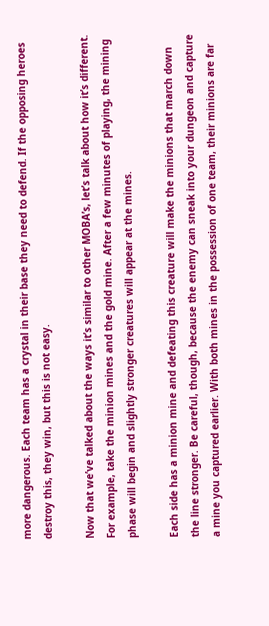more dangerous. Each team has a crystal in their base they need to defend. If the opposing heroes destroy this, they win, but this is not easy.

Now that we’ve talked about the ways it’s similar to other MOBA’s, let’s talk about how it’s different. For example, take the minion mines and the gold mine. After a few minutes of playing, the mining phase will begin and slightly stronger creatures will appear at the mines.

Each side has a minion mine and defeating this creature will make the minions that march down the line stronger. Be careful, though, because the enemy can sneak into your dungeon and capture a mine you captured earlier. With both mines in the possession of one team, their minions are far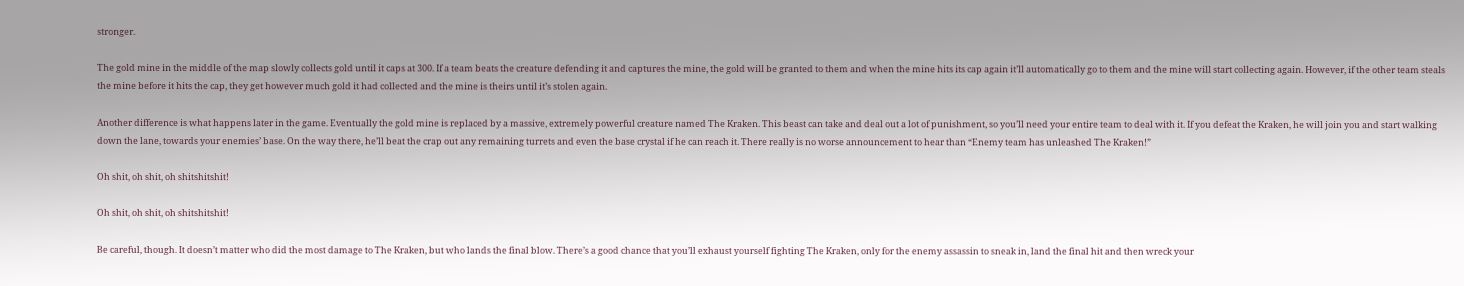stronger.

The gold mine in the middle of the map slowly collects gold until it caps at 300. If a team beats the creature defending it and captures the mine, the gold will be granted to them and when the mine hits its cap again it’ll automatically go to them and the mine will start collecting again. However, if the other team steals the mine before it hits the cap, they get however much gold it had collected and the mine is theirs until it’s stolen again.

Another difference is what happens later in the game. Eventually the gold mine is replaced by a massive, extremely powerful creature named The Kraken. This beast can take and deal out a lot of punishment, so you’ll need your entire team to deal with it. If you defeat the Kraken, he will join you and start walking down the lane, towards your enemies’ base. On the way there, he’ll beat the crap out any remaining turrets and even the base crystal if he can reach it. There really is no worse announcement to hear than “Enemy team has unleashed The Kraken!”

Oh shit, oh shit, oh shitshitshit!

Oh shit, oh shit, oh shitshitshit!

Be careful, though. It doesn’t matter who did the most damage to The Kraken, but who lands the final blow. There’s a good chance that you’ll exhaust yourself fighting The Kraken, only for the enemy assassin to sneak in, land the final hit and then wreck your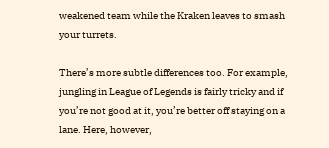weakened team while the Kraken leaves to smash your turrets.

There’s more subtle differences too. For example, jungling in League of Legends is fairly tricky and if you’re not good at it, you’re better off staying on a lane. Here, however,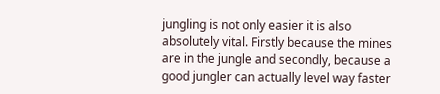jungling is not only easier it is also absolutely vital. Firstly because the mines are in the jungle and secondly, because a good jungler can actually level way faster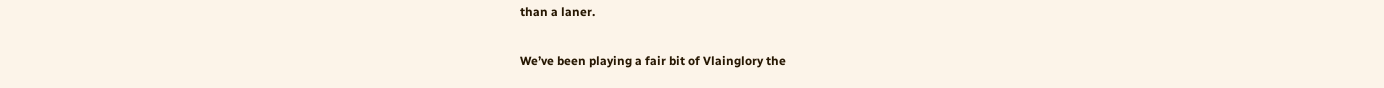than a laner.

We’ve been playing a fair bit of Vlainglory the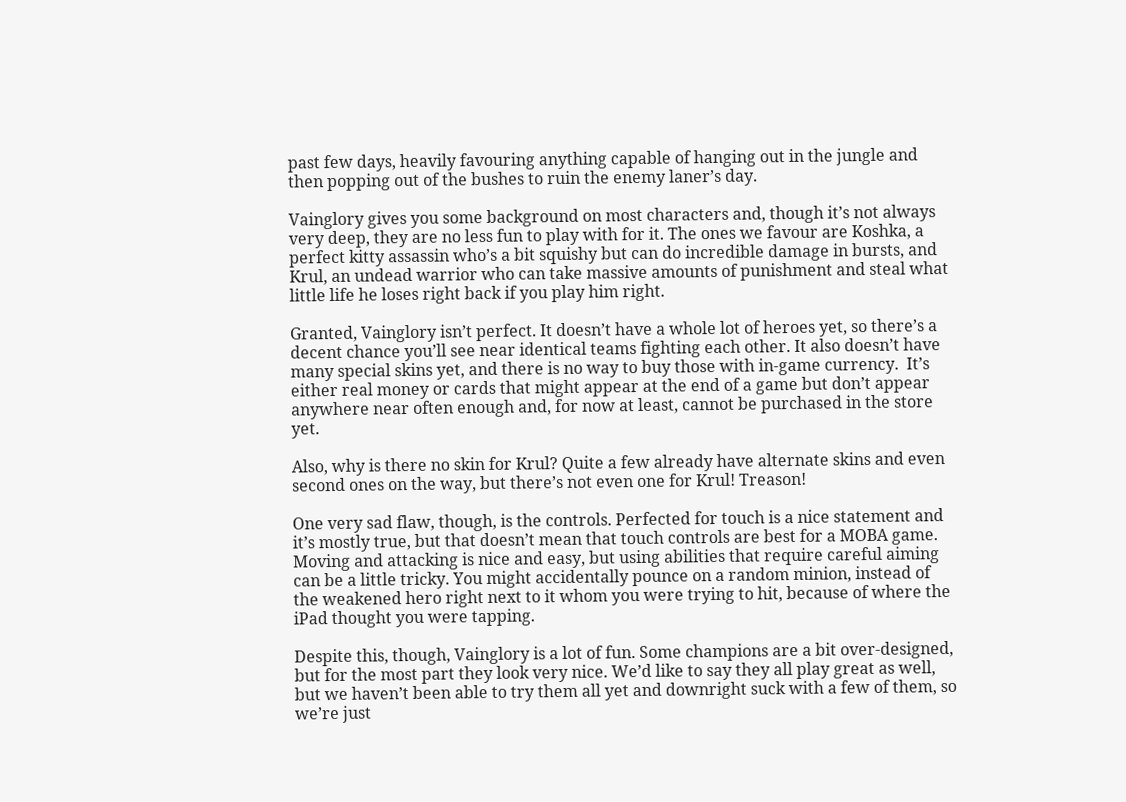past few days, heavily favouring anything capable of hanging out in the jungle and then popping out of the bushes to ruin the enemy laner’s day.

Vainglory gives you some background on most characters and, though it’s not always very deep, they are no less fun to play with for it. The ones we favour are Koshka, a perfect kitty assassin who’s a bit squishy but can do incredible damage in bursts, and Krul, an undead warrior who can take massive amounts of punishment and steal what little life he loses right back if you play him right.

Granted, Vainglory isn’t perfect. It doesn’t have a whole lot of heroes yet, so there’s a decent chance you’ll see near identical teams fighting each other. It also doesn’t have many special skins yet, and there is no way to buy those with in-game currency.  It’s either real money or cards that might appear at the end of a game but don’t appear anywhere near often enough and, for now at least, cannot be purchased in the store yet.

Also, why is there no skin for Krul? Quite a few already have alternate skins and even second ones on the way, but there’s not even one for Krul! Treason!

One very sad flaw, though, is the controls. Perfected for touch is a nice statement and it’s mostly true, but that doesn’t mean that touch controls are best for a MOBA game. Moving and attacking is nice and easy, but using abilities that require careful aiming can be a little tricky. You might accidentally pounce on a random minion, instead of the weakened hero right next to it whom you were trying to hit, because of where the iPad thought you were tapping.

Despite this, though, Vainglory is a lot of fun. Some champions are a bit over-designed, but for the most part they look very nice. We’d like to say they all play great as well, but we haven’t been able to try them all yet and downright suck with a few of them, so we’re just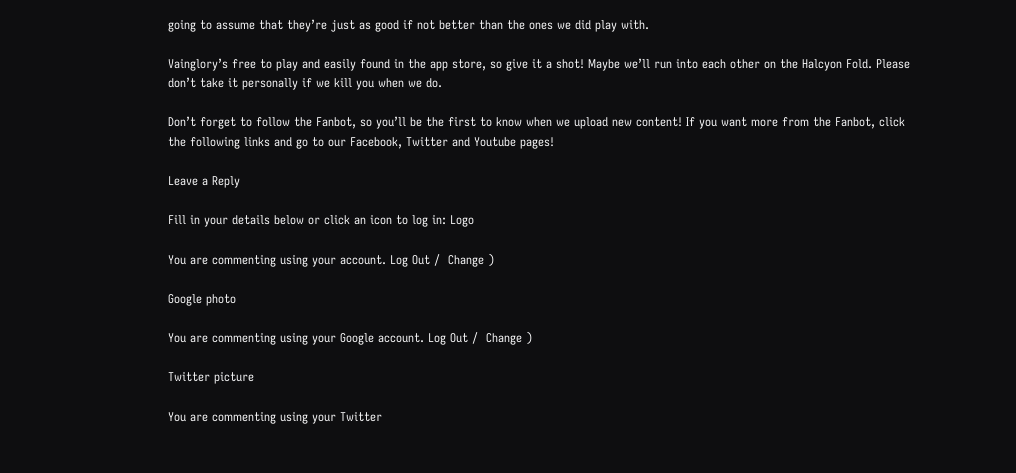going to assume that they’re just as good if not better than the ones we did play with.

Vainglory’s free to play and easily found in the app store, so give it a shot! Maybe we’ll run into each other on the Halcyon Fold. Please don’t take it personally if we kill you when we do.

Don’t forget to follow the Fanbot, so you’ll be the first to know when we upload new content! If you want more from the Fanbot, click the following links and go to our Facebook, Twitter and Youtube pages!

Leave a Reply

Fill in your details below or click an icon to log in: Logo

You are commenting using your account. Log Out /  Change )

Google photo

You are commenting using your Google account. Log Out /  Change )

Twitter picture

You are commenting using your Twitter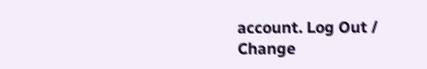account. Log Out /  Change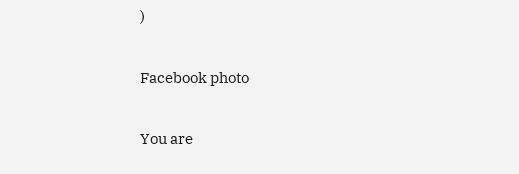)

Facebook photo

You are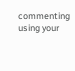commenting using your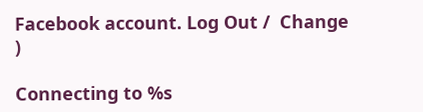Facebook account. Log Out /  Change )

Connecting to %s